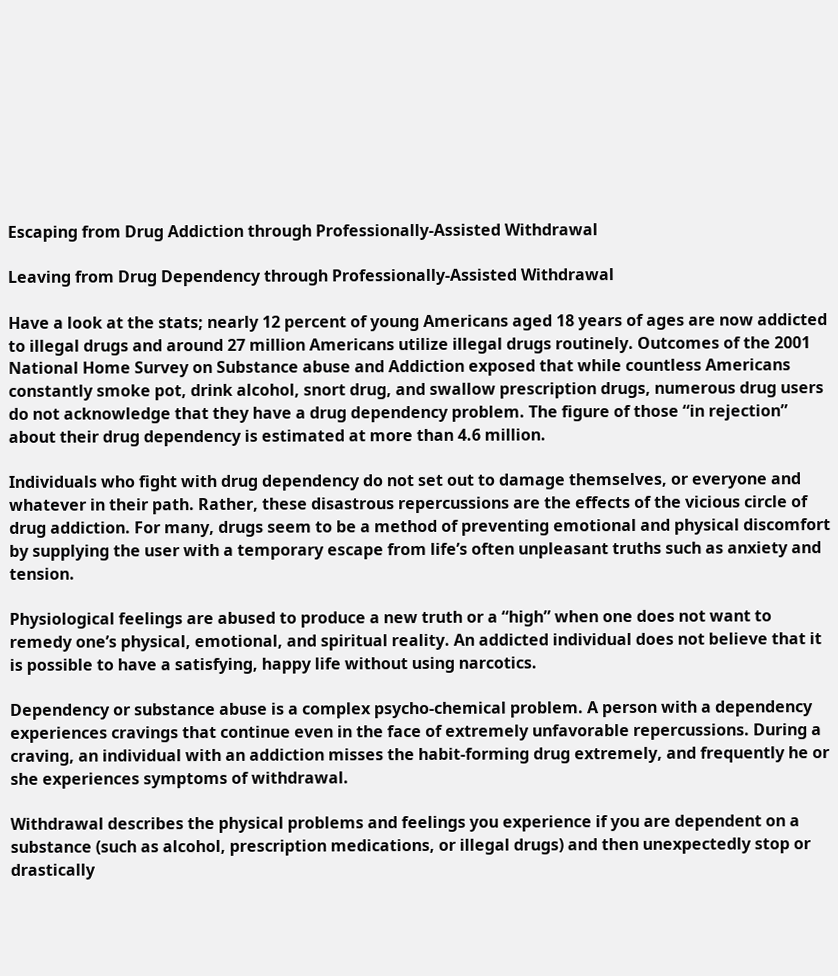Escaping from Drug Addiction through Professionally-Assisted Withdrawal

Leaving from Drug Dependency through Professionally-Assisted Withdrawal

Have a look at the stats; nearly 12 percent of young Americans aged 18 years of ages are now addicted to illegal drugs and around 27 million Americans utilize illegal drugs routinely. Outcomes of the 2001 National Home Survey on Substance abuse and Addiction exposed that while countless Americans constantly smoke pot, drink alcohol, snort drug, and swallow prescription drugs, numerous drug users do not acknowledge that they have a drug dependency problem. The figure of those “in rejection” about their drug dependency is estimated at more than 4.6 million.

Individuals who fight with drug dependency do not set out to damage themselves, or everyone and whatever in their path. Rather, these disastrous repercussions are the effects of the vicious circle of drug addiction. For many, drugs seem to be a method of preventing emotional and physical discomfort by supplying the user with a temporary escape from life’s often unpleasant truths such as anxiety and tension.

Physiological feelings are abused to produce a new truth or a “high” when one does not want to remedy one’s physical, emotional, and spiritual reality. An addicted individual does not believe that it is possible to have a satisfying, happy life without using narcotics.

Dependency or substance abuse is a complex psycho-chemical problem. A person with a dependency experiences cravings that continue even in the face of extremely unfavorable repercussions. During a craving, an individual with an addiction misses the habit-forming drug extremely, and frequently he or she experiences symptoms of withdrawal.

Withdrawal describes the physical problems and feelings you experience if you are dependent on a substance (such as alcohol, prescription medications, or illegal drugs) and then unexpectedly stop or drastically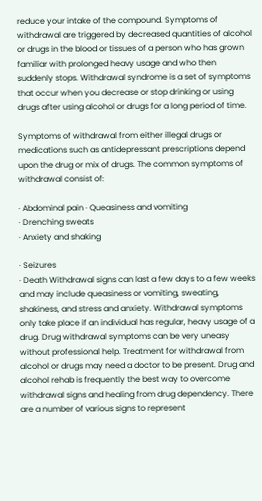reduce your intake of the compound. Symptoms of withdrawal are triggered by decreased quantities of alcohol or drugs in the blood or tissues of a person who has grown familiar with prolonged heavy usage and who then suddenly stops. Withdrawal syndrome is a set of symptoms that occur when you decrease or stop drinking or using drugs after using alcohol or drugs for a long period of time.

Symptoms of withdrawal from either illegal drugs or medications such as antidepressant prescriptions depend upon the drug or mix of drugs. The common symptoms of withdrawal consist of:

· Abdominal pain · Queasiness and vomiting
· Drenching sweats
· Anxiety and shaking

· Seizures
· Death Withdrawal signs can last a few days to a few weeks and may include queasiness or vomiting, sweating, shakiness, and stress and anxiety. Withdrawal symptoms only take place if an individual has regular, heavy usage of a drug. Drug withdrawal symptoms can be very uneasy without professional help. Treatment for withdrawal from alcohol or drugs may need a doctor to be present. Drug and alcohol rehab is frequently the best way to overcome withdrawal signs and healing from drug dependency. There are a number of various signs to represent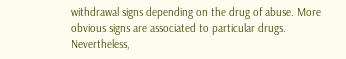withdrawal signs depending on the drug of abuse. More obvious signs are associated to particular drugs. Nevertheless,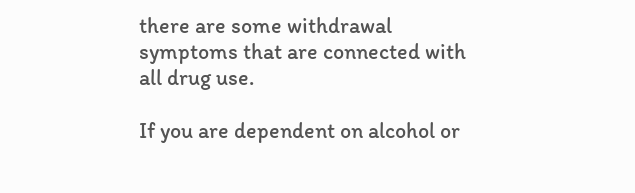there are some withdrawal symptoms that are connected with all drug use.

If you are dependent on alcohol or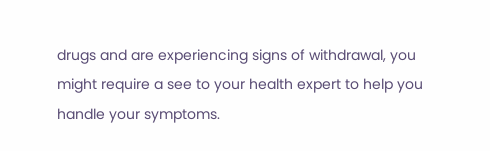drugs and are experiencing signs of withdrawal, you might require a see to your health expert to help you handle your symptoms.